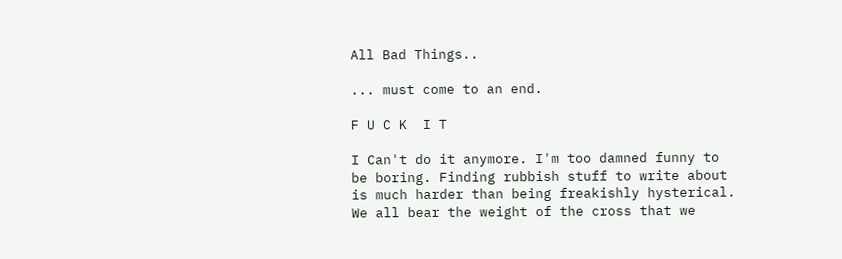All Bad Things..

... must come to an end.

F U C K  I T

I Can't do it anymore. I'm too damned funny to be boring. Finding rubbish stuff to write about is much harder than being freakishly hysterical. We all bear the weight of the cross that we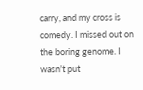carry, and my cross is comedy. I missed out on the boring genome. I wasn't put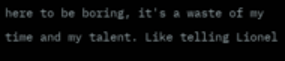here to be boring, it's a waste of my time and my talent. Like telling Lionel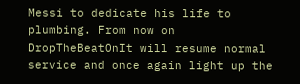Messi to dedicate his life to plumbing. From now on DropTheBeatOnIt will resume normal service and once again light up the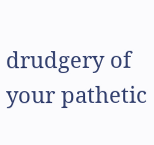drudgery of your pathetic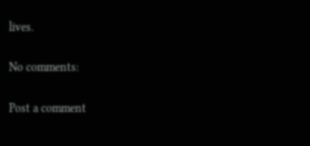lives.

No comments:

Post a comment